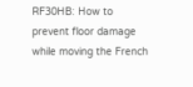RF30HB: How to prevent floor damage while moving the French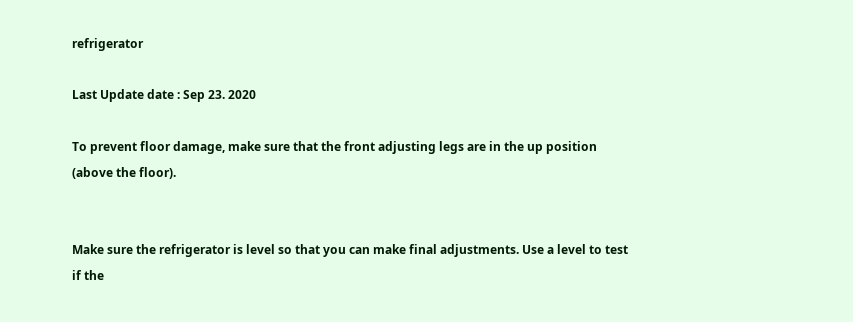refrigerator

Last Update date : Sep 23. 2020

To prevent floor damage, make sure that the front adjusting legs are in the up position (above the floor).


Make sure the refrigerator is level so that you can make final adjustments. Use a level to test if the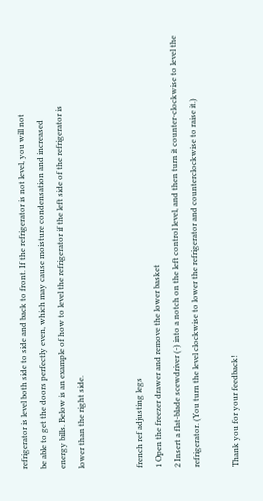refrigerator is level both side to side and back to front. If the refrigerator is not level, you will not
be able to get the doors perfectly even, which may cause moisture condensation and increased
energy bills. Below is an example of how to level the refrigerator if the left side of the refrigerator is
lower than the right side.


french ref adjusting legs
1 Open the freezer drawer and remove the lower basket
2 Insert a flat-blade scewdriver (-) into a notch on the left control level, and then turn it counter-clockwise to level the refrigerator. (You turn the level clockwise to lower the refrigerator and counterclockwise to raise it.)

Thank you for your feedback!